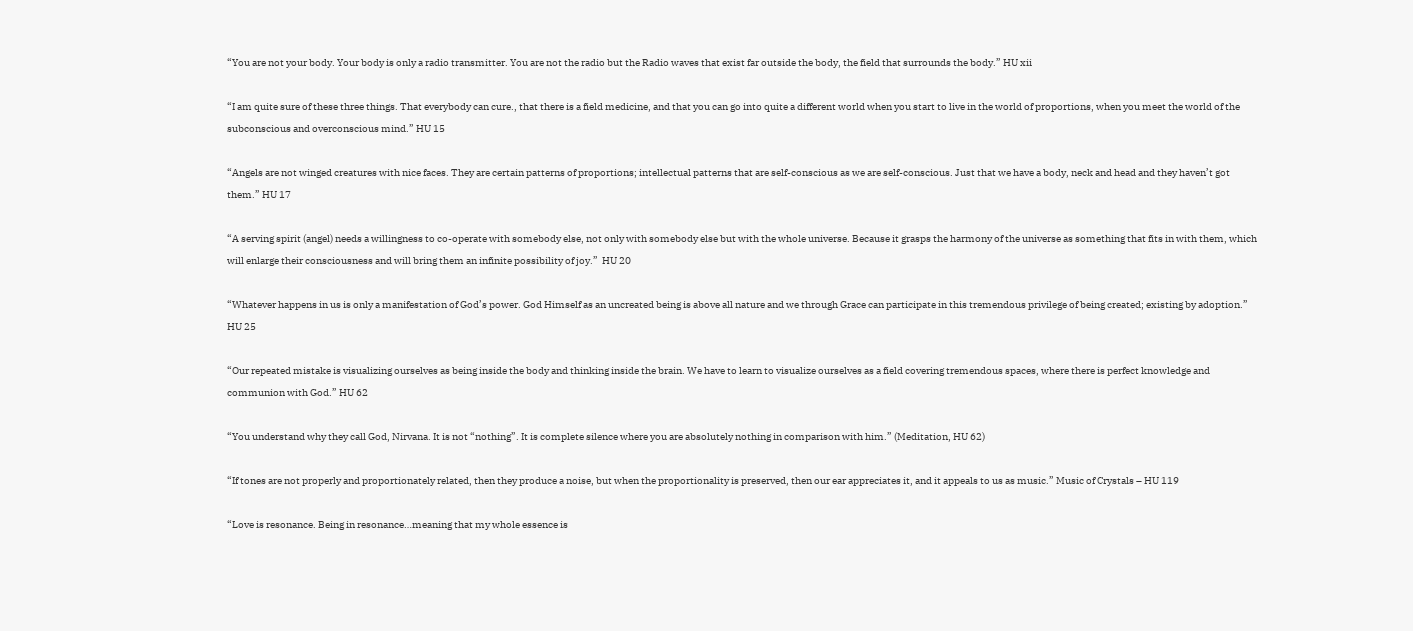“You are not your body. Your body is only a radio transmitter. You are not the radio but the Radio waves that exist far outside the body, the field that surrounds the body.” HU xii

“I am quite sure of these three things. That everybody can cure., that there is a field medicine, and that you can go into quite a different world when you start to live in the world of proportions, when you meet the world of the subconscious and overconscious mind.” HU 15

“Angels are not winged creatures with nice faces. They are certain patterns of proportions; intellectual patterns that are self-conscious as we are self-conscious. Just that we have a body, neck and head and they haven’t got them.” HU 17

“A serving spirit (angel) needs a willingness to co-operate with somebody else, not only with somebody else but with the whole universe. Because it grasps the harmony of the universe as something that fits in with them, which will enlarge their consciousness and will bring them an infinite possibility of joy.”  HU 20

“Whatever happens in us is only a manifestation of God’s power. God Himself as an uncreated being is above all nature and we through Grace can participate in this tremendous privilege of being created; existing by adoption.”  HU 25

“Our repeated mistake is visualizing ourselves as being inside the body and thinking inside the brain. We have to learn to visualize ourselves as a field covering tremendous spaces, where there is perfect knowledge and communion with God.” HU 62

“You understand why they call God, Nirvana. It is not “nothing”. It is complete silence where you are absolutely nothing in comparison with him.” (Meditation, HU 62)

“If tones are not properly and proportionately related, then they produce a noise, but when the proportionality is preserved, then our ear appreciates it, and it appeals to us as music.” Music of Crystals – HU 119

“Love is resonance. Being in resonance…meaning that my whole essence is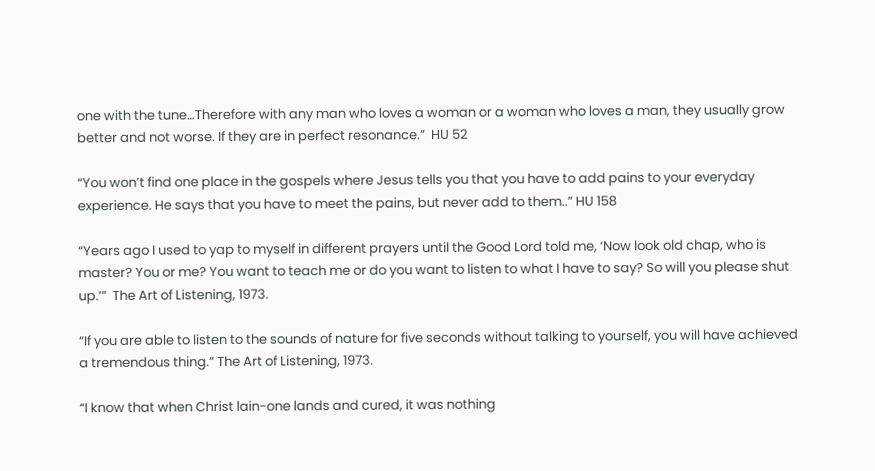one with the tune…Therefore with any man who loves a woman or a woman who loves a man, they usually grow better and not worse. If they are in perfect resonance.”  HU 52

“You won’t find one place in the gospels where Jesus tells you that you have to add pains to your everyday experience. He says that you have to meet the pains, but never add to them..” HU 158

“Years ago I used to yap to myself in different prayers until the Good Lord told me, ‘Now look old chap, who is master? You or me? You want to teach me or do you want to listen to what I have to say? So will you please shut up.’”  The Art of Listening, 1973.

“If you are able to listen to the sounds of nature for five seconds without talking to yourself, you will have achieved a tremendous thing.” The Art of Listening, 1973.

“I know that when Christ lain-one lands and cured, it was nothing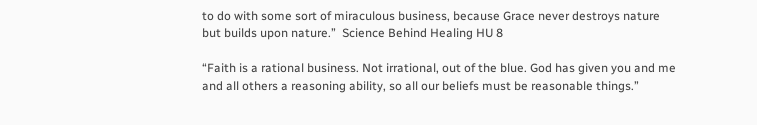to do with some sort of miraculous business, because Grace never destroys nature but builds upon nature.”  Science Behind Healing HU 8

“Faith is a rational business. Not irrational, out of the blue. God has given you and me and all others a reasoning ability, so all our beliefs must be reasonable things.”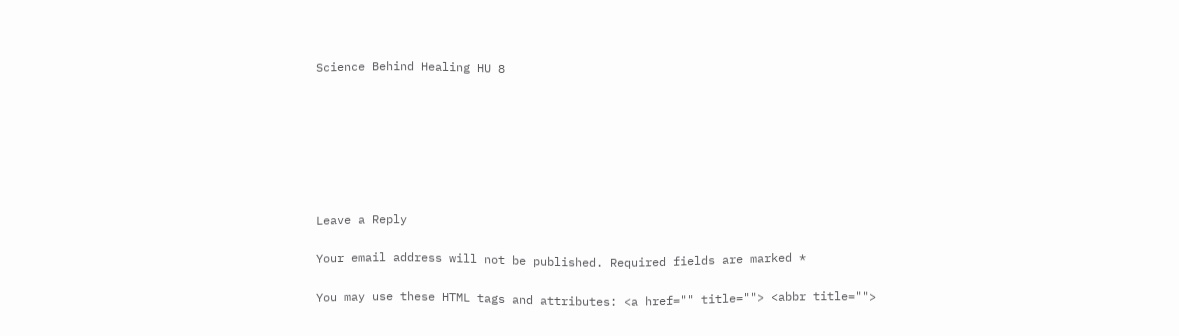Science Behind Healing HU 8







Leave a Reply

Your email address will not be published. Required fields are marked *

You may use these HTML tags and attributes: <a href="" title=""> <abbr title="">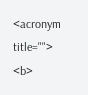<acronym title=""> <b>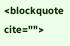<blockquote cite="">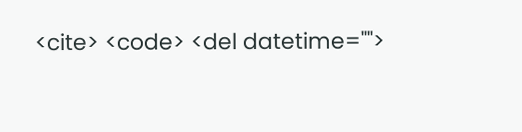<cite> <code> <del datetime="">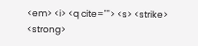<em> <i> <q cite=""> <s> <strike> <strong>